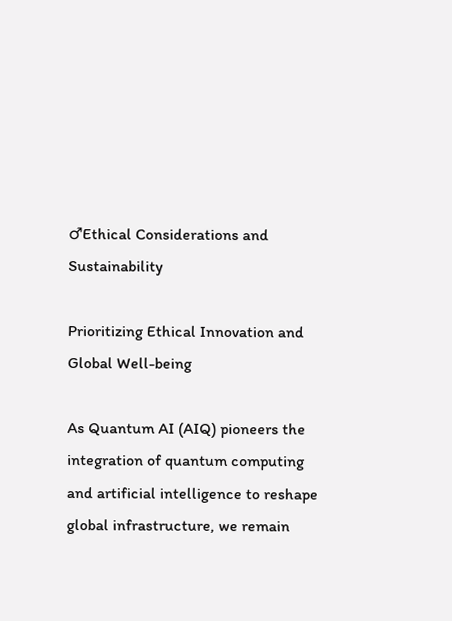♂Ethical Considerations and Sustainability

Prioritizing Ethical Innovation and Global Well-being

As Quantum AI (AIQ) pioneers the integration of quantum computing and artificial intelligence to reshape global infrastructure, we remain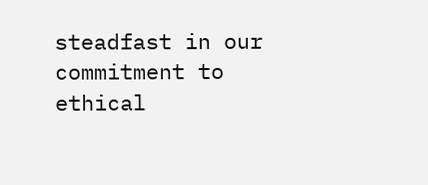steadfast in our commitment to ethical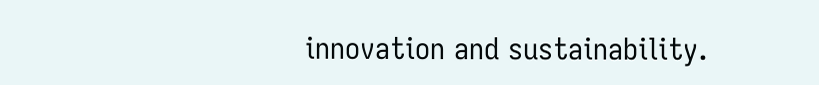innovation and sustainability.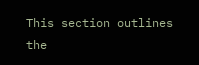This section outlines the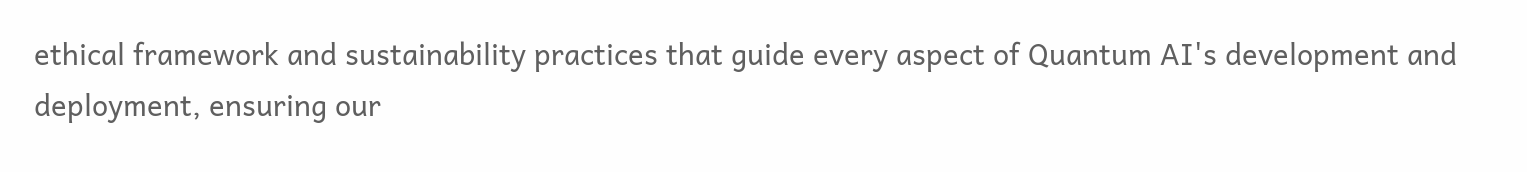ethical framework and sustainability practices that guide every aspect of Quantum AI's development and deployment, ensuring our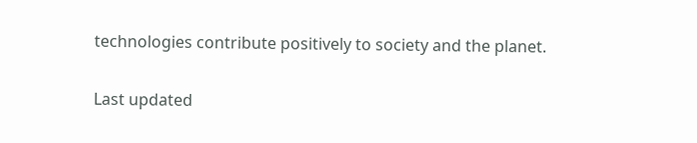technologies contribute positively to society and the planet.

Last updated